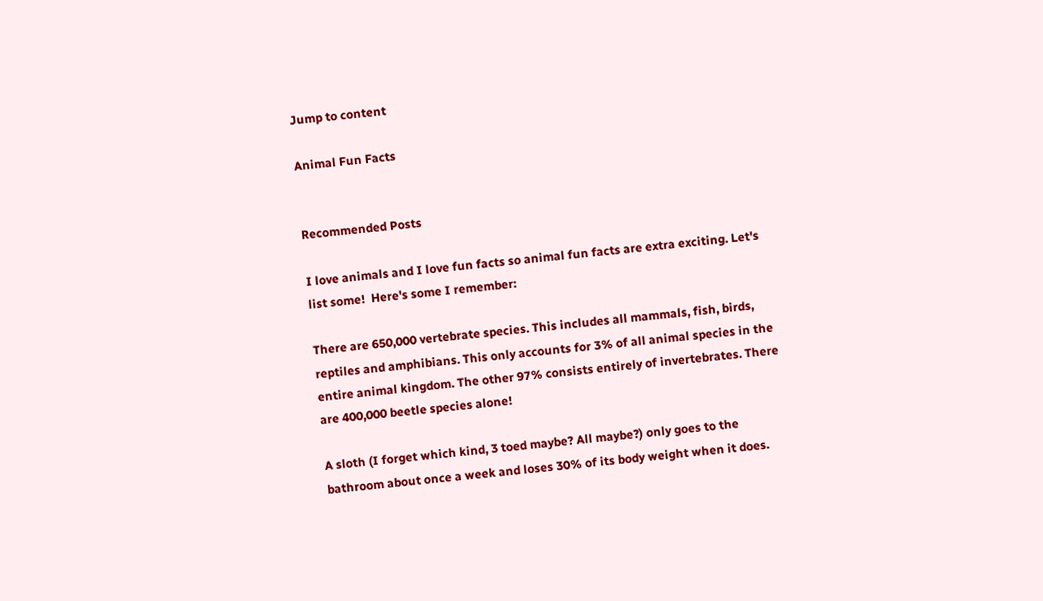Jump to content

Animal Fun Facts


Recommended Posts

I love animals and I love fun facts so animal fun facts are extra exciting. Let's list some!  Here's some I remember:

There are 650,000 vertebrate species. This includes all mammals, fish, birds, reptiles and amphibians. This only accounts for 3% of all animal species in the entire animal kingdom. The other 97% consists entirely of invertebrates. There are 400,000 beetle species alone!

A sloth (I forget which kind, 3 toed maybe? All maybe?) only goes to the bathroom about once a week and loses 30% of its body weight when it does.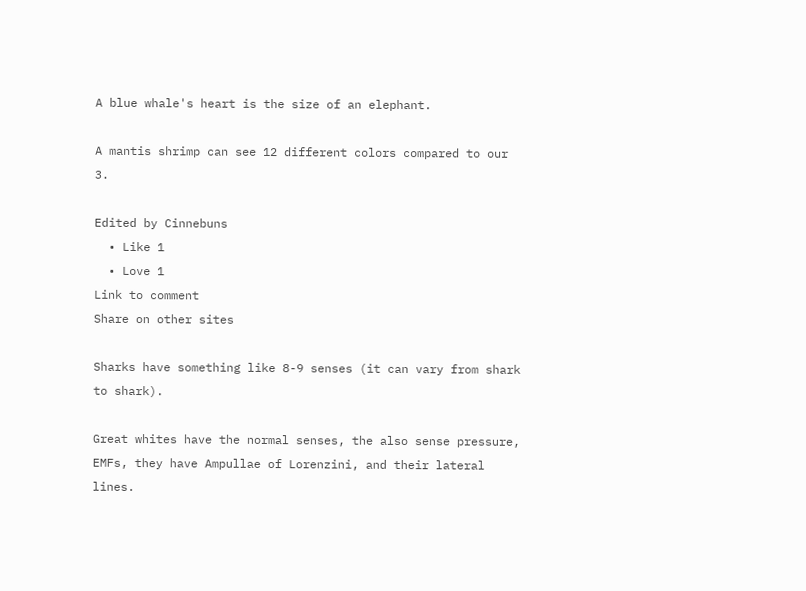A blue whale's heart is the size of an elephant.

A mantis shrimp can see 12 different colors compared to our 3.

Edited by Cinnebuns
  • Like 1
  • Love 1
Link to comment
Share on other sites

Sharks have something like 8-9 senses (it can vary from shark to shark).

Great whites have the normal senses, the also sense pressure, EMFs, they have Ampullae of Lorenzini, and their lateral lines.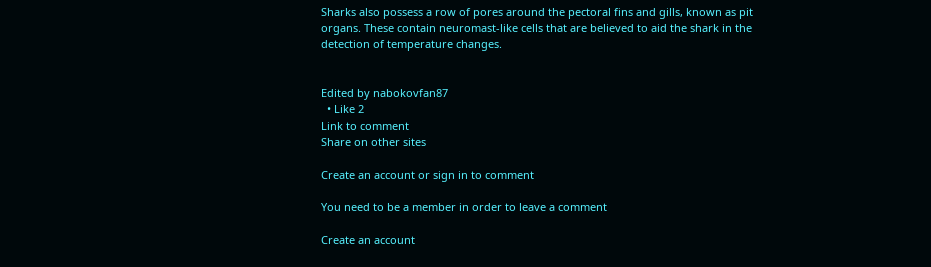Sharks also possess a row of pores around the pectoral fins and gills, known as pit organs. These contain neuromast-like cells that are believed to aid the shark in the detection of temperature changes.


Edited by nabokovfan87
  • Like 2
Link to comment
Share on other sites

Create an account or sign in to comment

You need to be a member in order to leave a comment

Create an account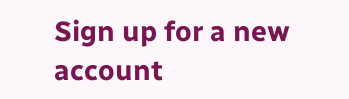Sign up for a new account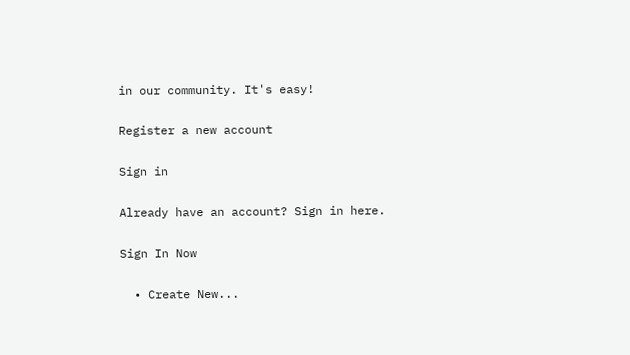in our community. It's easy!

Register a new account

Sign in

Already have an account? Sign in here.

Sign In Now

  • Create New...